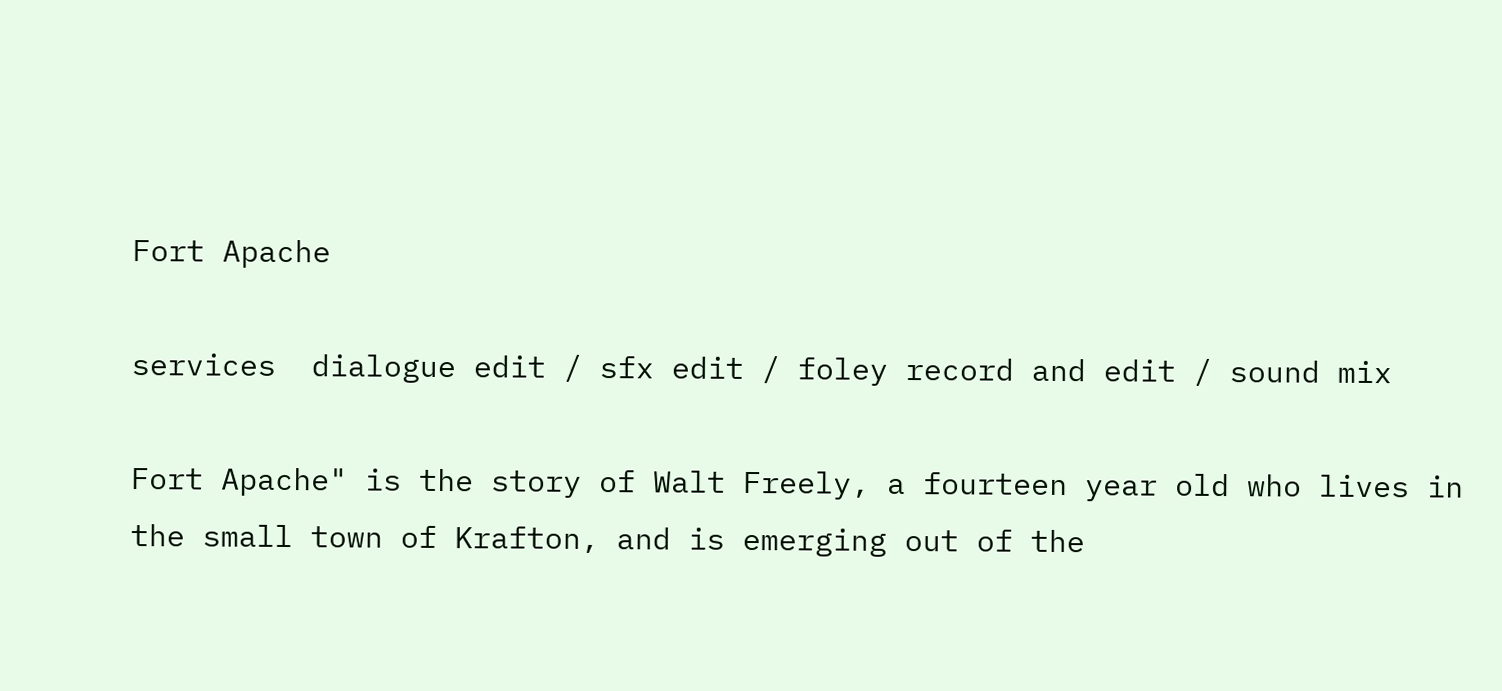Fort Apache

services  dialogue edit / sfx edit / foley record and edit / sound mix

Fort Apache" is the story of Walt Freely, a fourteen year old who lives in the small town of Krafton, and is emerging out of the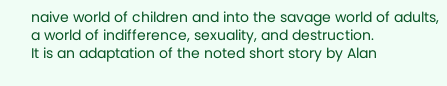naive world of children and into the savage world of adults, a world of indifference, sexuality, and destruction.
It is an adaptation of the noted short story by Alan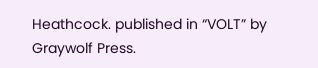Heathcock. published in “VOLT” by Graywolf Press.